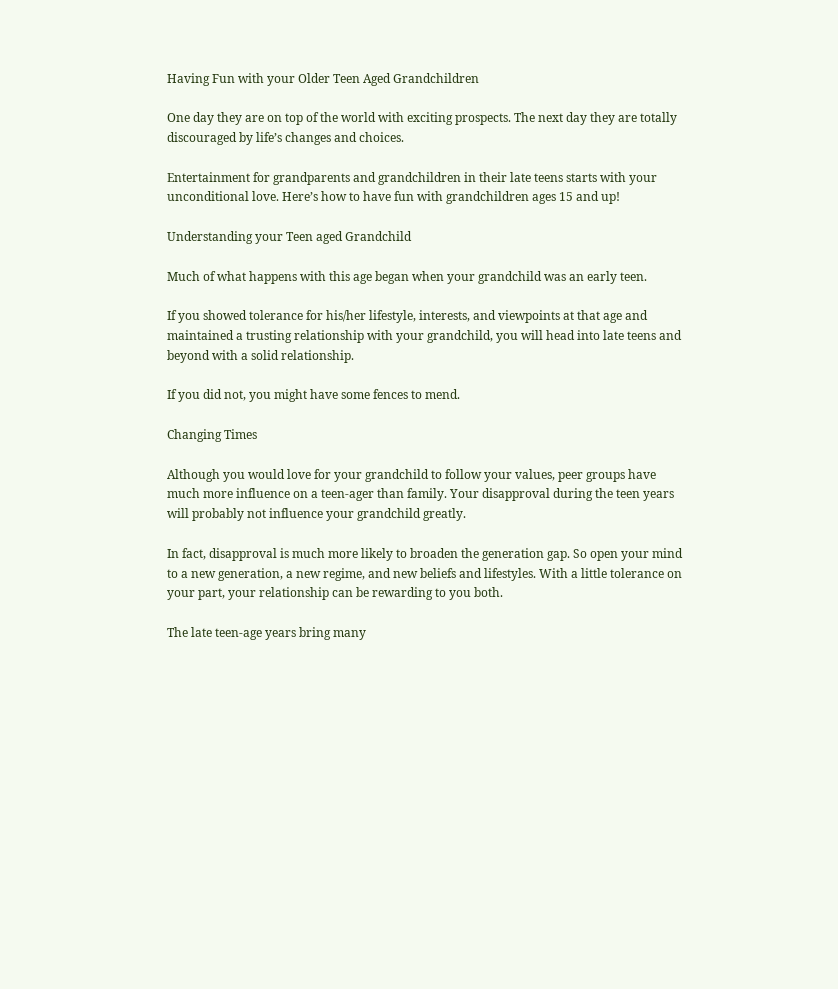Having Fun with your Older Teen Aged Grandchildren

One day they are on top of the world with exciting prospects. The next day they are totally discouraged by life’s changes and choices.

Entertainment for grandparents and grandchildren in their late teens starts with your unconditional love. Here’s how to have fun with grandchildren ages 15 and up!

Understanding your Teen aged Grandchild

Much of what happens with this age began when your grandchild was an early teen.

If you showed tolerance for his/her lifestyle, interests, and viewpoints at that age and maintained a trusting relationship with your grandchild, you will head into late teens and beyond with a solid relationship.

If you did not, you might have some fences to mend.

Changing Times

Although you would love for your grandchild to follow your values, peer groups have much more influence on a teen-ager than family. Your disapproval during the teen years will probably not influence your grandchild greatly.

In fact, disapproval is much more likely to broaden the generation gap. So open your mind to a new generation, a new regime, and new beliefs and lifestyles. With a little tolerance on your part, your relationship can be rewarding to you both.

The late teen-age years bring many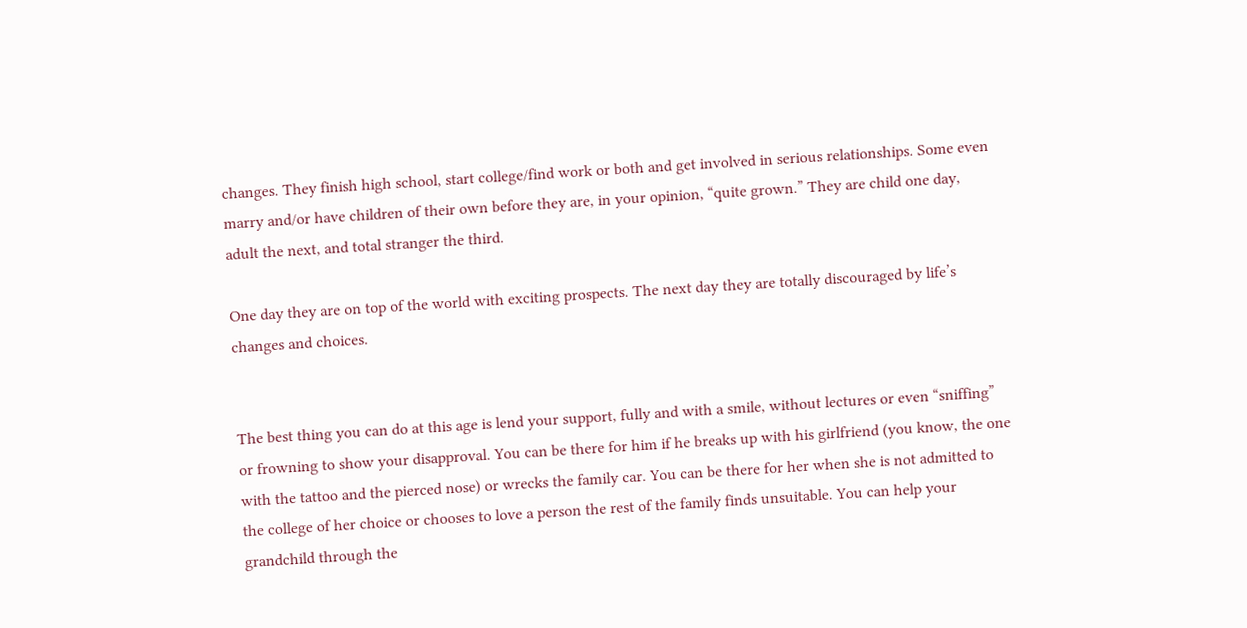changes. They finish high school, start college/find work or both and get involved in serious relationships. Some even marry and/or have children of their own before they are, in your opinion, “quite grown.” They are child one day, adult the next, and total stranger the third.

One day they are on top of the world with exciting prospects. The next day they are totally discouraged by life’s changes and choices.


The best thing you can do at this age is lend your support, fully and with a smile, without lectures or even “sniffing” or frowning to show your disapproval. You can be there for him if he breaks up with his girlfriend (you know, the one with the tattoo and the pierced nose) or wrecks the family car. You can be there for her when she is not admitted to the college of her choice or chooses to love a person the rest of the family finds unsuitable. You can help your grandchild through the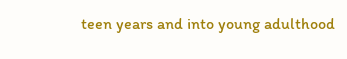teen years and into young adulthood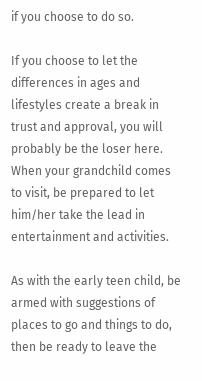if you choose to do so.

If you choose to let the differences in ages and lifestyles create a break in trust and approval, you will probably be the loser here. When your grandchild comes to visit, be prepared to let him/her take the lead in entertainment and activities.

As with the early teen child, be armed with suggestions of places to go and things to do, then be ready to leave the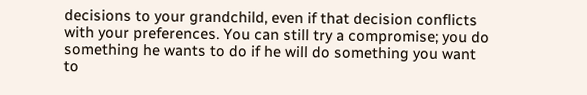decisions to your grandchild, even if that decision conflicts with your preferences. You can still try a compromise; you do something he wants to do if he will do something you want to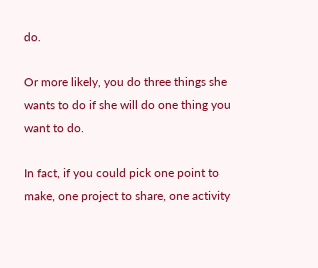do.

Or more likely, you do three things she wants to do if she will do one thing you want to do.

In fact, if you could pick one point to make, one project to share, one activity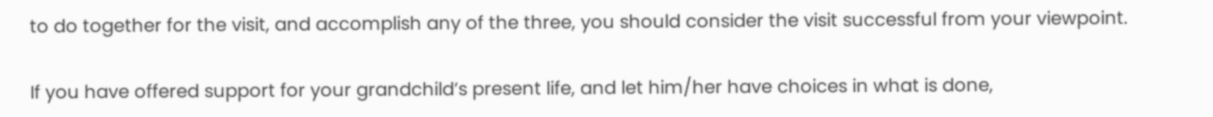to do together for the visit, and accomplish any of the three, you should consider the visit successful from your viewpoint.

If you have offered support for your grandchild’s present life, and let him/her have choices in what is done,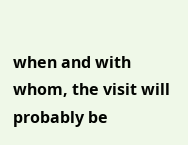when and with whom, the visit will probably be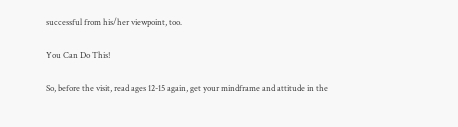successful from his/her viewpoint, too.

You Can Do This!

So, before the visit, read ages 12-15 again, get your mindframe and attitude in the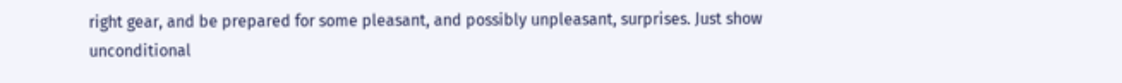right gear, and be prepared for some pleasant, and possibly unpleasant, surprises. Just show unconditional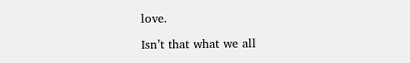love.

Isn’t that what we all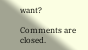want?

Comments are closed.